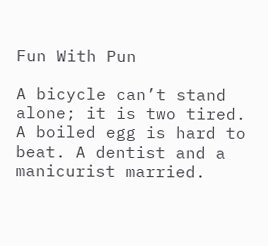Fun With Pun

A bicycle can’t stand alone; it is two tired. A boiled egg is hard to beat. A dentist and a manicurist married.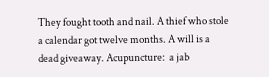They fought tooth and nail. A thief who stole a calendar got twelve months. A will is a dead giveaway. Acupuncture:  a jab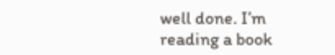well done. I’m reading a book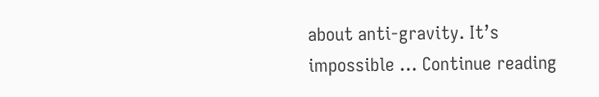about anti-gravity. It’s impossible … Continue reading